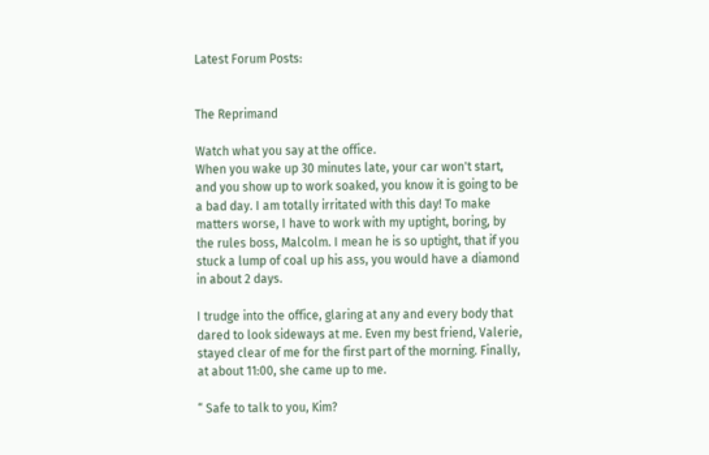Latest Forum Posts:


The Reprimand

Watch what you say at the office.
When you wake up 30 minutes late, your car won't start, and you show up to work soaked, you know it is going to be a bad day. I am totally irritated with this day! To make matters worse, I have to work with my uptight, boring, by the rules boss, Malcolm. I mean he is so uptight, that if you stuck a lump of coal up his ass, you would have a diamond in about 2 days.

I trudge into the office, glaring at any and every body that dared to look sideways at me. Even my best friend, Valerie, stayed clear of me for the first part of the morning. Finally, at about 11:00, she came up to me.

“ Safe to talk to you, Kim?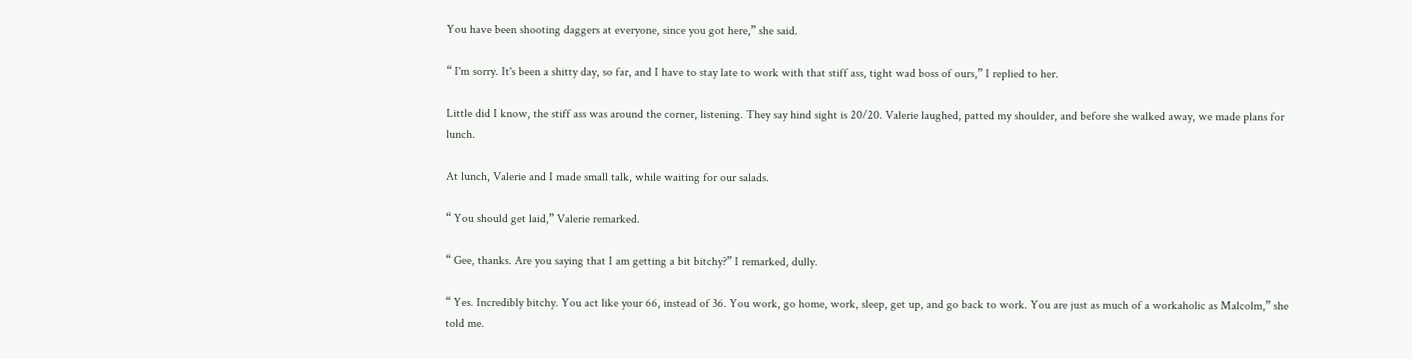You have been shooting daggers at everyone, since you got here,” she said.

“ I'm sorry. It's been a shitty day, so far, and I have to stay late to work with that stiff ass, tight wad boss of ours,” I replied to her.

Little did I know, the stiff ass was around the corner, listening. They say hind sight is 20/20. Valerie laughed, patted my shoulder, and before she walked away, we made plans for lunch.

At lunch, Valerie and I made small talk, while waiting for our salads.

“ You should get laid,” Valerie remarked.

“ Gee, thanks. Are you saying that I am getting a bit bitchy?” I remarked, dully.

“ Yes. Incredibly bitchy. You act like your 66, instead of 36. You work, go home, work, sleep, get up, and go back to work. You are just as much of a workaholic as Malcolm,” she told me.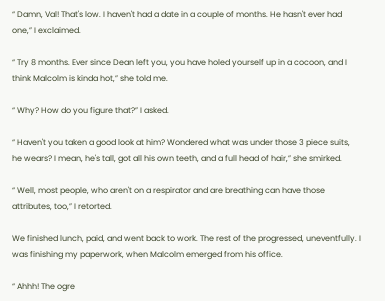“ Damn, Val! That's low. I haven't had a date in a couple of months. He hasn't ever had one,” I exclaimed.

“ Try 8 months. Ever since Dean left you, you have holed yourself up in a cocoon, and I think Malcolm is kinda hot,” she told me.

“ Why? How do you figure that?” I asked.

“ Haven't you taken a good look at him? Wondered what was under those 3 piece suits, he wears? I mean, he's tall, got all his own teeth, and a full head of hair,” she smirked.

“ Well, most people, who aren't on a respirator and are breathing can have those attributes, too,” I retorted.

We finished lunch, paid, and went back to work. The rest of the progressed, uneventfully. I was finishing my paperwork, when Malcolm emerged from his office.

“ Ahhh! The ogre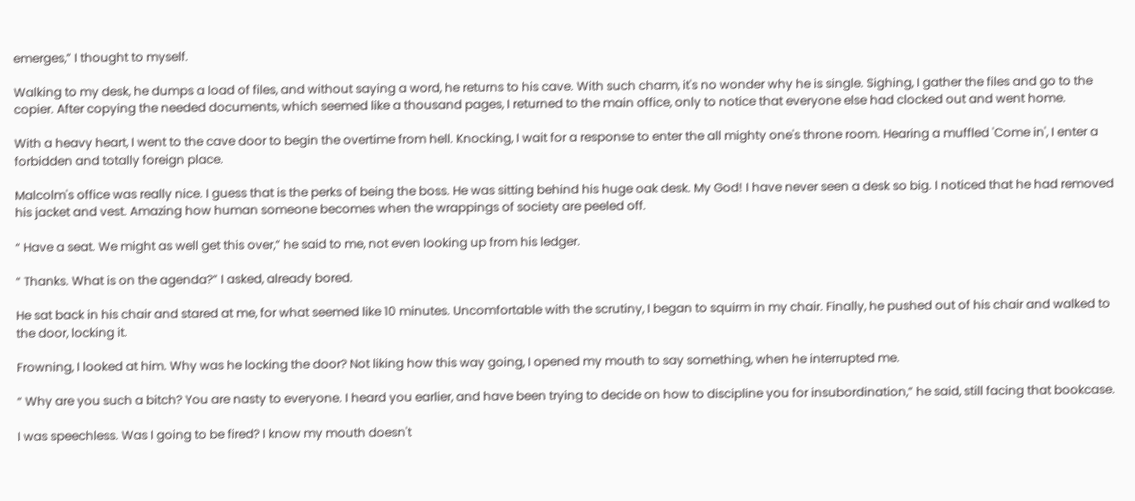emerges,” I thought to myself.

Walking to my desk, he dumps a load of files, and without saying a word, he returns to his cave. With such charm, it's no wonder why he is single. Sighing, I gather the files and go to the copier. After copying the needed documents, which seemed like a thousand pages, I returned to the main office, only to notice that everyone else had clocked out and went home.

With a heavy heart, I went to the cave door to begin the overtime from hell. Knocking, I wait for a response to enter the all mighty one's throne room. Hearing a muffled 'Come in', I enter a forbidden and totally foreign place.

Malcolm's office was really nice. I guess that is the perks of being the boss. He was sitting behind his huge oak desk. My God! I have never seen a desk so big. I noticed that he had removed his jacket and vest. Amazing how human someone becomes when the wrappings of society are peeled off.

“ Have a seat. We might as well get this over,” he said to me, not even looking up from his ledger.

“ Thanks. What is on the agenda?” I asked, already bored.

He sat back in his chair and stared at me, for what seemed like 10 minutes. Uncomfortable with the scrutiny, I began to squirm in my chair. Finally, he pushed out of his chair and walked to the door, locking it.

Frowning, I looked at him. Why was he locking the door? Not liking how this way going, I opened my mouth to say something, when he interrupted me.

“ Why are you such a bitch? You are nasty to everyone. I heard you earlier, and have been trying to decide on how to discipline you for insubordination,” he said, still facing that bookcase.

I was speechless. Was I going to be fired? I know my mouth doesn't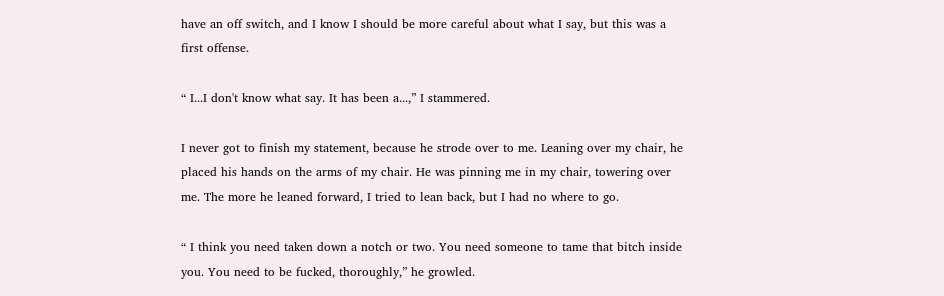have an off switch, and I know I should be more careful about what I say, but this was a first offense.

“ I...I don't know what say. It has been a...,” I stammered.

I never got to finish my statement, because he strode over to me. Leaning over my chair, he placed his hands on the arms of my chair. He was pinning me in my chair, towering over me. The more he leaned forward, I tried to lean back, but I had no where to go.

“ I think you need taken down a notch or two. You need someone to tame that bitch inside you. You need to be fucked, thoroughly,” he growled.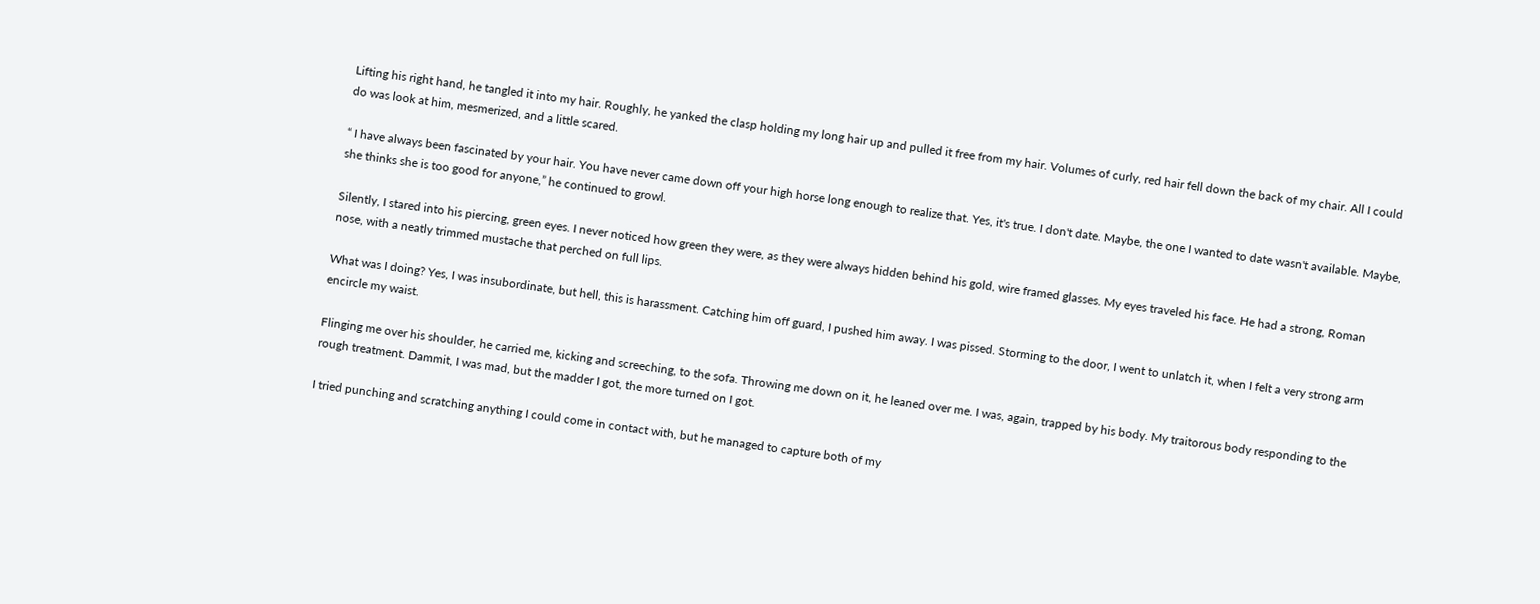Lifting his right hand, he tangled it into my hair. Roughly, he yanked the clasp holding my long hair up and pulled it free from my hair. Volumes of curly, red hair fell down the back of my chair. All I could do was look at him, mesmerized, and a little scared.

“ I have always been fascinated by your hair. You have never came down off your high horse long enough to realize that. Yes, it's true. I don't date. Maybe, the one I wanted to date wasn't available. Maybe, she thinks she is too good for anyone,” he continued to growl.

Silently, I stared into his piercing, green eyes. I never noticed how green they were, as they were always hidden behind his gold, wire framed glasses. My eyes traveled his face. He had a strong, Roman nose, with a neatly trimmed mustache that perched on full lips.

What was I doing? Yes, I was insubordinate, but hell, this is harassment. Catching him off guard, I pushed him away. I was pissed. Storming to the door, I went to unlatch it, when I felt a very strong arm encircle my waist.

Flinging me over his shoulder, he carried me, kicking and screeching, to the sofa. Throwing me down on it, he leaned over me. I was, again, trapped by his body. My traitorous body responding to the rough treatment. Dammit, I was mad, but the madder I got, the more turned on I got.

I tried punching and scratching anything I could come in contact with, but he managed to capture both of my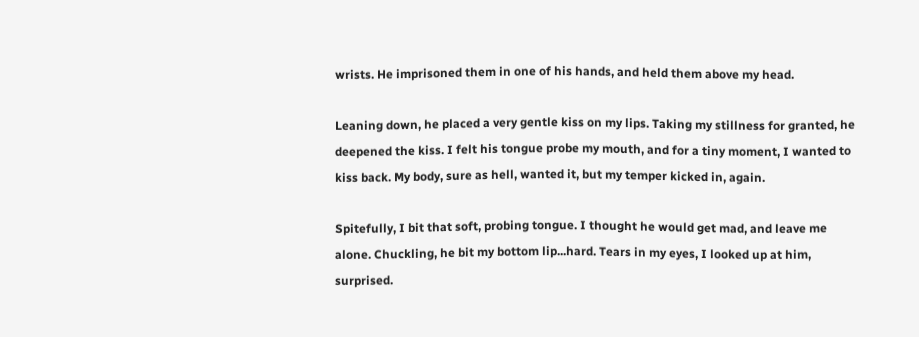wrists. He imprisoned them in one of his hands, and held them above my head.

Leaning down, he placed a very gentle kiss on my lips. Taking my stillness for granted, he deepened the kiss. I felt his tongue probe my mouth, and for a tiny moment, I wanted to kiss back. My body, sure as hell, wanted it, but my temper kicked in, again.

Spitefully, I bit that soft, probing tongue. I thought he would get mad, and leave me alone. Chuckling, he bit my bottom lip...hard. Tears in my eyes, I looked up at him, surprised.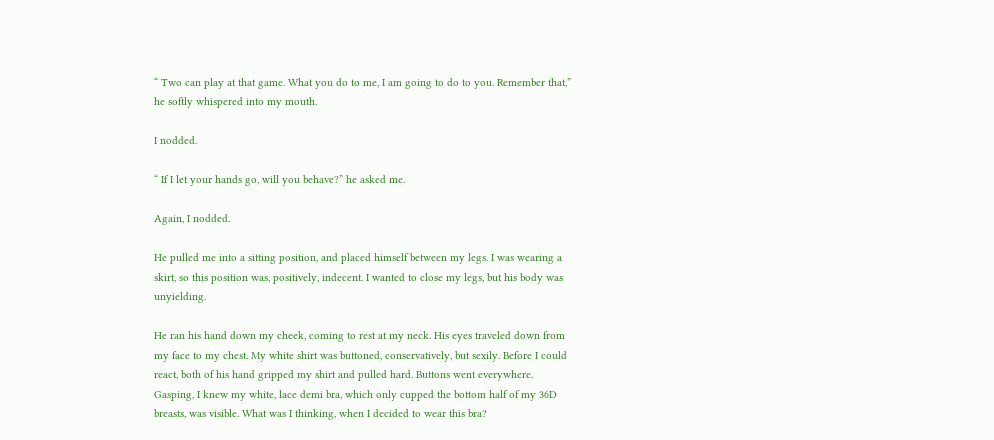“ Two can play at that game. What you do to me, I am going to do to you. Remember that,” he softly whispered into my mouth.

I nodded.

“ If I let your hands go, will you behave?” he asked me.

Again, I nodded.

He pulled me into a sitting position, and placed himself between my legs. I was wearing a skirt, so this position was, positively, indecent. I wanted to close my legs, but his body was unyielding.

He ran his hand down my cheek, coming to rest at my neck. His eyes traveled down from my face to my chest. My white shirt was buttoned, conservatively, but sexily. Before I could react, both of his hand gripped my shirt and pulled hard. Buttons went everywhere. Gasping, I knew my white, lace demi bra, which only cupped the bottom half of my 36D breasts, was visible. What was I thinking, when I decided to wear this bra?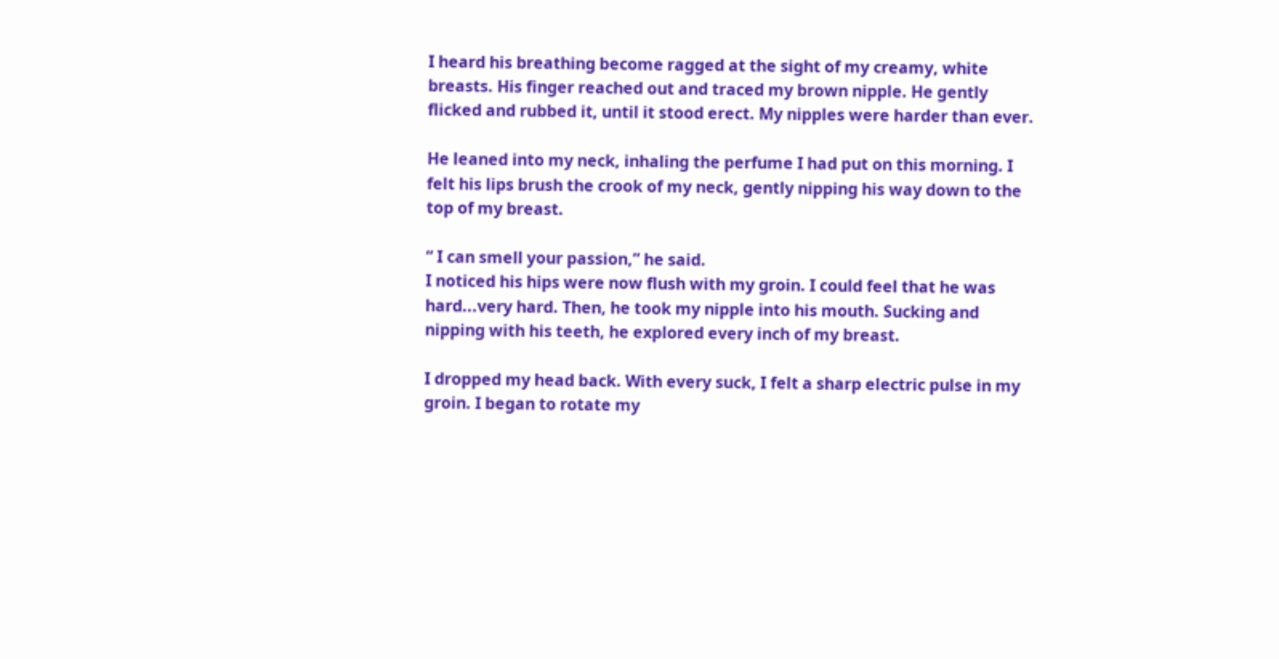I heard his breathing become ragged at the sight of my creamy, white breasts. His finger reached out and traced my brown nipple. He gently flicked and rubbed it, until it stood erect. My nipples were harder than ever.

He leaned into my neck, inhaling the perfume I had put on this morning. I felt his lips brush the crook of my neck, gently nipping his way down to the top of my breast.

“ I can smell your passion,” he said.
I noticed his hips were now flush with my groin. I could feel that he was hard...very hard. Then, he took my nipple into his mouth. Sucking and nipping with his teeth, he explored every inch of my breast.

I dropped my head back. With every suck, I felt a sharp electric pulse in my groin. I began to rotate my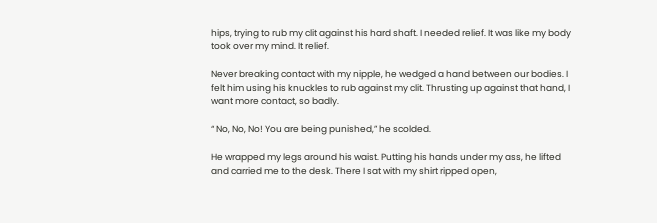hips, trying to rub my clit against his hard shaft. I needed relief. It was like my body took over my mind. It relief.

Never breaking contact with my nipple, he wedged a hand between our bodies. I felt him using his knuckles to rub against my clit. Thrusting up against that hand, I want more contact, so badly.

“ No, No, No! You are being punished,” he scolded.

He wrapped my legs around his waist. Putting his hands under my ass, he lifted and carried me to the desk. There I sat with my shirt ripped open,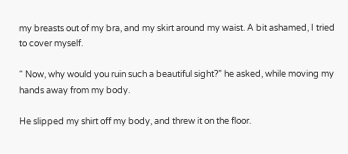my breasts out of my bra, and my skirt around my waist. A bit ashamed, I tried to cover myself.

“ Now, why would you ruin such a beautiful sight?” he asked, while moving my hands away from my body.

He slipped my shirt off my body, and threw it on the floor.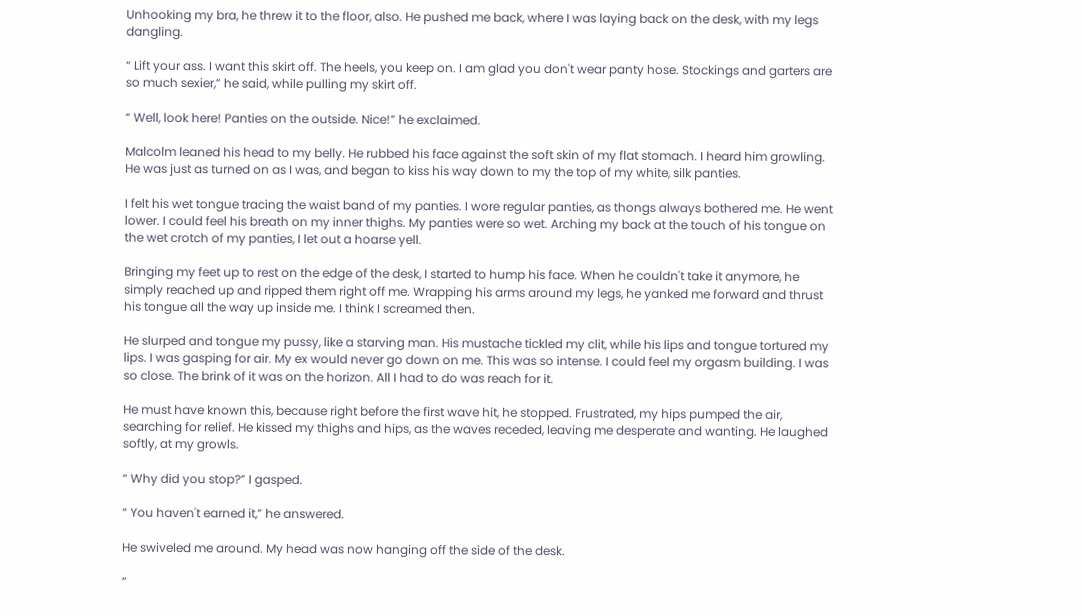Unhooking my bra, he threw it to the floor, also. He pushed me back, where I was laying back on the desk, with my legs dangling.

“ Lift your ass. I want this skirt off. The heels, you keep on. I am glad you don't wear panty hose. Stockings and garters are so much sexier,” he said, while pulling my skirt off.

“ Well, look here! Panties on the outside. Nice!” he exclaimed.

Malcolm leaned his head to my belly. He rubbed his face against the soft skin of my flat stomach. I heard him growling. He was just as turned on as I was, and began to kiss his way down to my the top of my white, silk panties.

I felt his wet tongue tracing the waist band of my panties. I wore regular panties, as thongs always bothered me. He went lower. I could feel his breath on my inner thighs. My panties were so wet. Arching my back at the touch of his tongue on the wet crotch of my panties, I let out a hoarse yell.

Bringing my feet up to rest on the edge of the desk, I started to hump his face. When he couldn't take it anymore, he simply reached up and ripped them right off me. Wrapping his arms around my legs, he yanked me forward and thrust his tongue all the way up inside me. I think I screamed then.

He slurped and tongue my pussy, like a starving man. His mustache tickled my clit, while his lips and tongue tortured my lips. I was gasping for air. My ex would never go down on me. This was so intense. I could feel my orgasm building. I was so close. The brink of it was on the horizon. All I had to do was reach for it.

He must have known this, because right before the first wave hit, he stopped. Frustrated, my hips pumped the air, searching for relief. He kissed my thighs and hips, as the waves receded, leaving me desperate and wanting. He laughed softly, at my growls.

“ Why did you stop?” I gasped.

“ You haven't earned it,” he answered.

He swiveled me around. My head was now hanging off the side of the desk.

“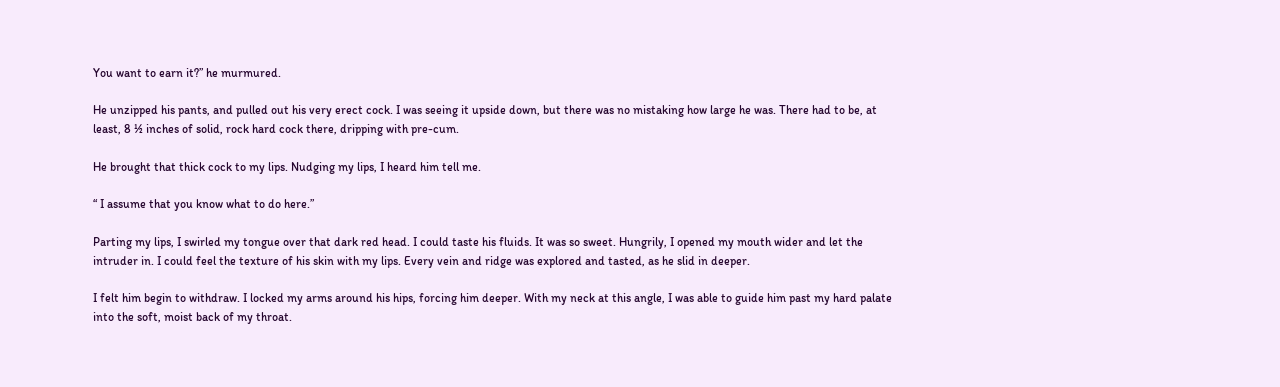You want to earn it?” he murmured.

He unzipped his pants, and pulled out his very erect cock. I was seeing it upside down, but there was no mistaking how large he was. There had to be, at least, 8 ½ inches of solid, rock hard cock there, dripping with pre-cum.

He brought that thick cock to my lips. Nudging my lips, I heard him tell me.

“ I assume that you know what to do here.”

Parting my lips, I swirled my tongue over that dark red head. I could taste his fluids. It was so sweet. Hungrily, I opened my mouth wider and let the intruder in. I could feel the texture of his skin with my lips. Every vein and ridge was explored and tasted, as he slid in deeper.

I felt him begin to withdraw. I locked my arms around his hips, forcing him deeper. With my neck at this angle, I was able to guide him past my hard palate into the soft, moist back of my throat.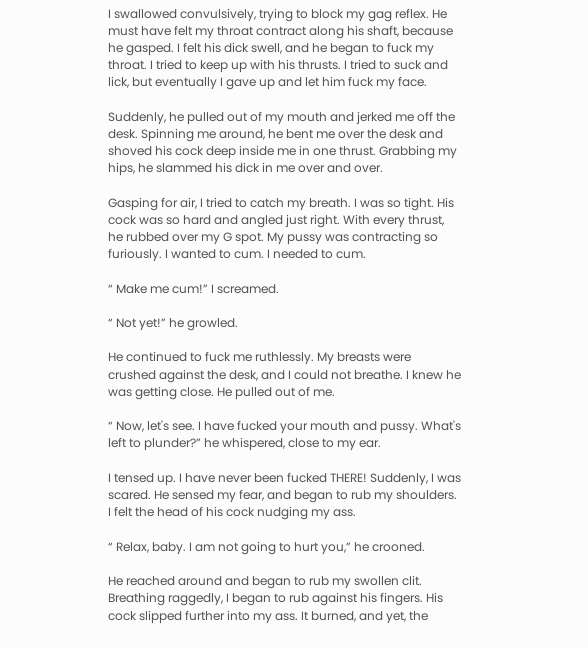I swallowed convulsively, trying to block my gag reflex. He must have felt my throat contract along his shaft, because he gasped. I felt his dick swell, and he began to fuck my throat. I tried to keep up with his thrusts. I tried to suck and lick, but eventually I gave up and let him fuck my face.

Suddenly, he pulled out of my mouth and jerked me off the desk. Spinning me around, he bent me over the desk and shoved his cock deep inside me in one thrust. Grabbing my hips, he slammed his dick in me over and over.

Gasping for air, I tried to catch my breath. I was so tight. His cock was so hard and angled just right. With every thrust, he rubbed over my G spot. My pussy was contracting so furiously. I wanted to cum. I needed to cum.

“ Make me cum!” I screamed.

“ Not yet!” he growled.

He continued to fuck me ruthlessly. My breasts were crushed against the desk, and I could not breathe. I knew he was getting close. He pulled out of me.

“ Now, let's see. I have fucked your mouth and pussy. What's left to plunder?” he whispered, close to my ear.

I tensed up. I have never been fucked THERE! Suddenly, I was scared. He sensed my fear, and began to rub my shoulders. I felt the head of his cock nudging my ass.

“ Relax, baby. I am not going to hurt you,” he crooned.

He reached around and began to rub my swollen clit. Breathing raggedly, I began to rub against his fingers. His cock slipped further into my ass. It burned, and yet, the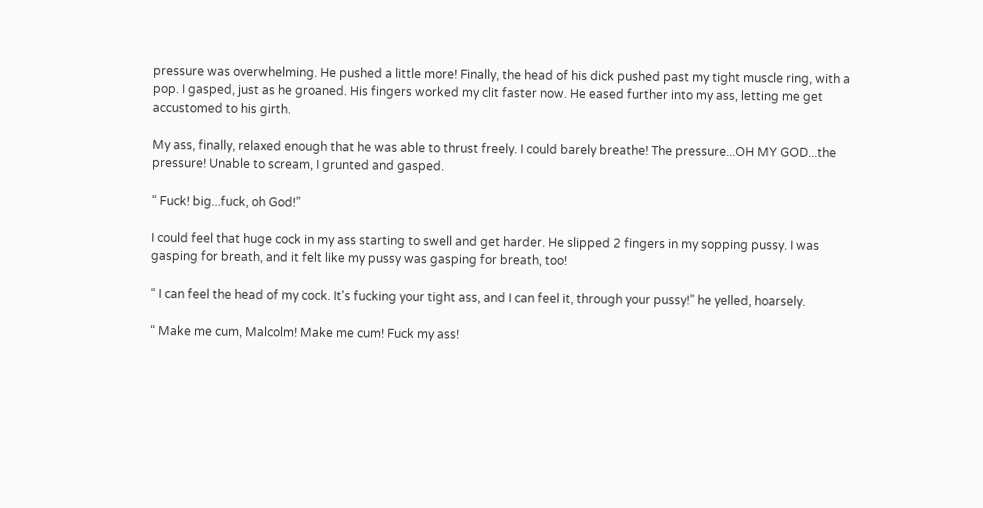pressure was overwhelming. He pushed a little more! Finally, the head of his dick pushed past my tight muscle ring, with a pop. I gasped, just as he groaned. His fingers worked my clit faster now. He eased further into my ass, letting me get accustomed to his girth.

My ass, finally, relaxed enough that he was able to thrust freely. I could barely breathe! The pressure...OH MY GOD...the pressure! Unable to scream, I grunted and gasped.

“ Fuck! big...fuck, oh God!”

I could feel that huge cock in my ass starting to swell and get harder. He slipped 2 fingers in my sopping pussy. I was gasping for breath, and it felt like my pussy was gasping for breath, too!

“ I can feel the head of my cock. It's fucking your tight ass, and I can feel it, through your pussy!” he yelled, hoarsely.

“ Make me cum, Malcolm! Make me cum! Fuck my ass!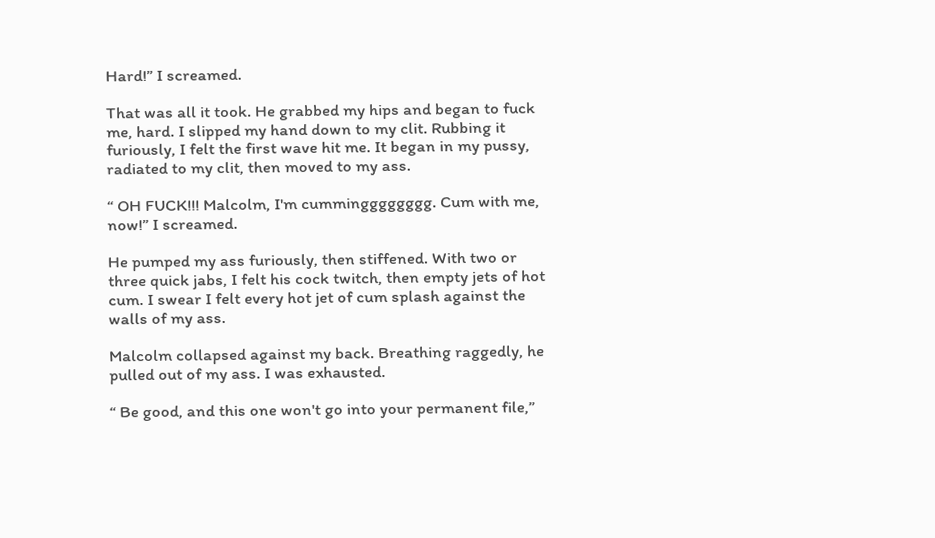Hard!” I screamed.

That was all it took. He grabbed my hips and began to fuck me, hard. I slipped my hand down to my clit. Rubbing it furiously, I felt the first wave hit me. It began in my pussy, radiated to my clit, then moved to my ass.

“ OH FUCK!!! Malcolm, I'm cummingggggggg. Cum with me, now!” I screamed.

He pumped my ass furiously, then stiffened. With two or three quick jabs, I felt his cock twitch, then empty jets of hot cum. I swear I felt every hot jet of cum splash against the walls of my ass.

Malcolm collapsed against my back. Breathing raggedly, he pulled out of my ass. I was exhausted.

“ Be good, and this one won't go into your permanent file,”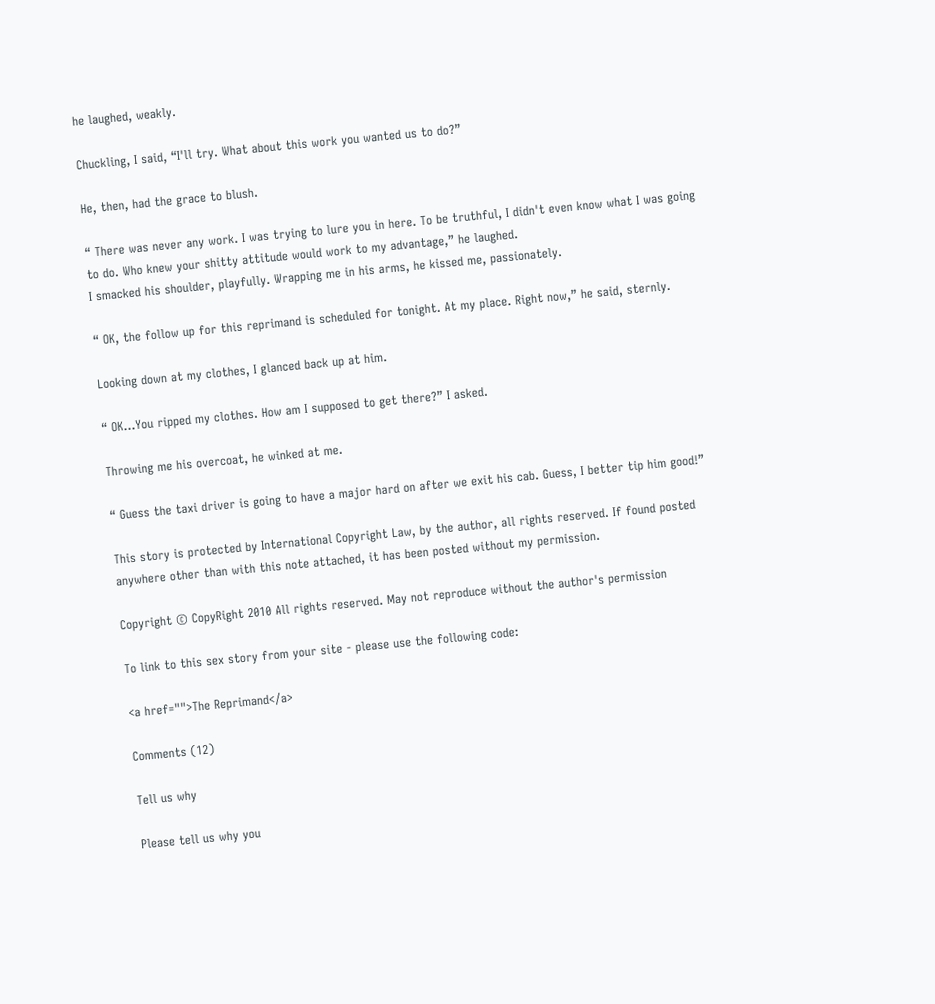he laughed, weakly.

Chuckling, I said, “I'll try. What about this work you wanted us to do?”

He, then, had the grace to blush.

“ There was never any work. I was trying to lure you in here. To be truthful, I didn't even know what I was going to do. Who knew your shitty attitude would work to my advantage,” he laughed.
I smacked his shoulder, playfully. Wrapping me in his arms, he kissed me, passionately.

“ OK, the follow up for this reprimand is scheduled for tonight. At my place. Right now,” he said, sternly.

Looking down at my clothes, I glanced back up at him.

“ OK...You ripped my clothes. How am I supposed to get there?” I asked.

Throwing me his overcoat, he winked at me.

“ Guess the taxi driver is going to have a major hard on after we exit his cab. Guess, I better tip him good!”

This story is protected by International Copyright Law, by the author, all rights reserved. If found posted anywhere other than with this note attached, it has been posted without my permission.

Copyright © CopyRight 2010 All rights reserved. May not reproduce without the author's permission

To link to this sex story from your site - please use the following code:

<a href="">The Reprimand</a>

Comments (12)

Tell us why

Please tell us why you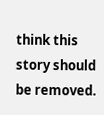think this story should be removed.